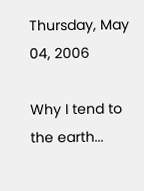Thursday, May 04, 2006

Why I tend to the earth...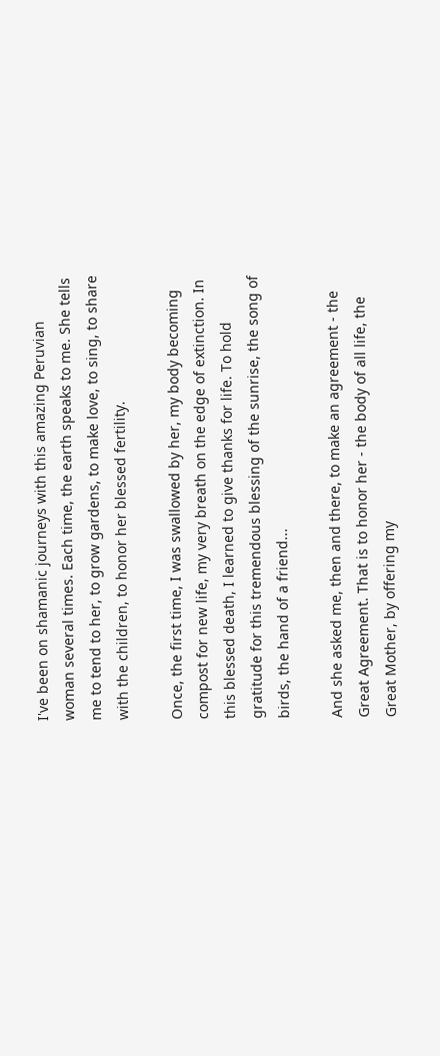I've been on shamanic journeys with this amazing Peruvian woman several times. Each time, the earth speaks to me. She tells me to tend to her, to grow gardens, to make love, to sing, to share with the children, to honor her blessed fertility.

Once, the first time, I was swallowed by her, my body becoming compost for new life, my very breath on the edge of extinction. In this blessed death, I learned to give thanks for life. To hold gratitude for this tremendous blessing of the sunrise, the song of birds, the hand of a friend...

And she asked me, then and there, to make an agreement - the Great Agreement. That is to honor her - the body of all life, the Great Mother, by offering my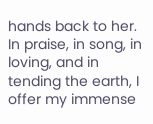hands back to her. In praise, in song, in loving, and in tending the earth, I offer my immense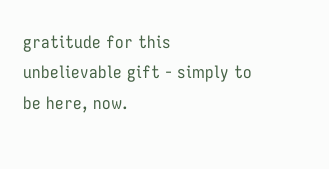gratitude for this unbelievable gift - simply to be here, now.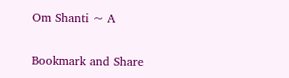Om Shanti ~ A

Bookmark and Share